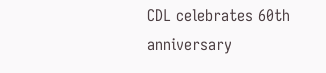CDL celebrates 60th anniversary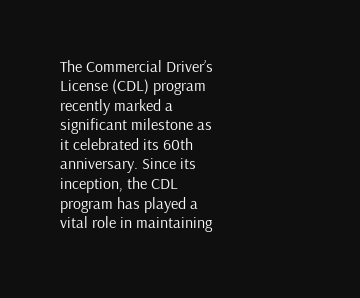The Commercial Driver’s License (CDL) program recently marked a significant milestone as it celebrated its 60th anniversary. Since its inception, the CDL program has played a vital role in maintaining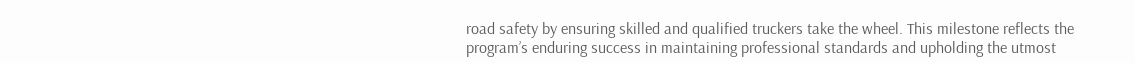road safety by ensuring skilled and qualified truckers take the wheel. This milestone reflects the program’s enduring success in maintaining professional standards and upholding the utmost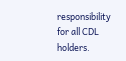responsibility for all CDL holders.